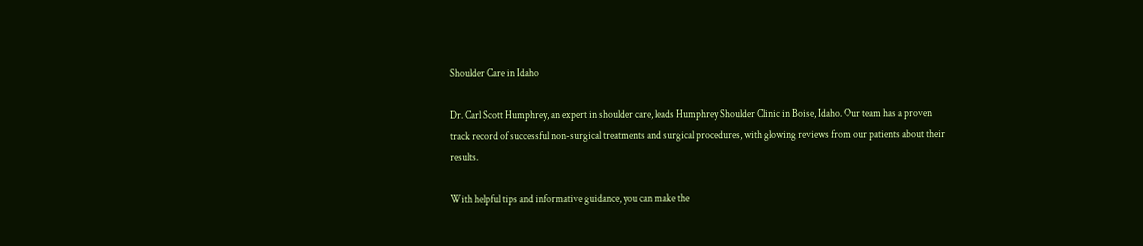Shoulder Care in Idaho

Dr. Carl Scott Humphrey, an expert in shoulder care, leads Humphrey Shoulder Clinic in Boise, Idaho. Our team has a proven track record of successful non-surgical treatments and surgical procedures, with glowing reviews from our patients about their results.

With helpful tips and informative guidance, you can make the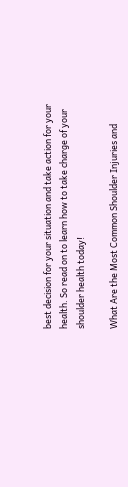best decision for your situation and take action for your health. So read on to learn how to take charge of your shoulder health today!

What Are the Most Common Shoulder Injuries and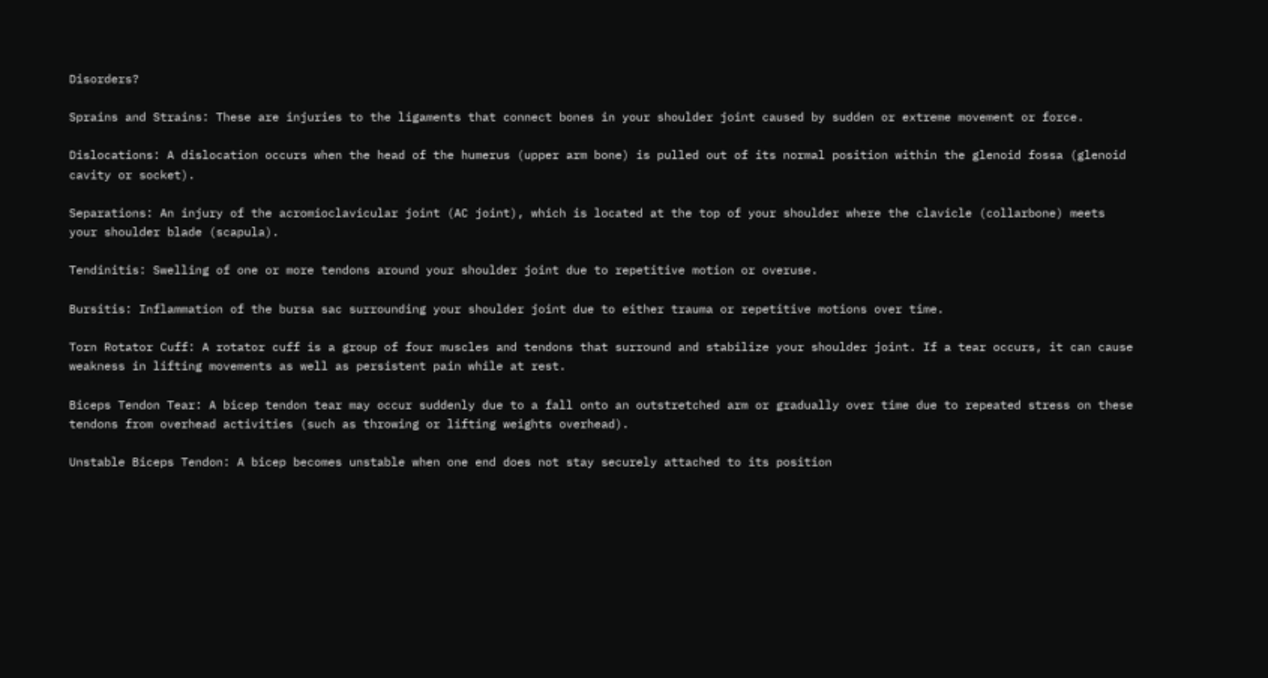Disorders?

Sprains and Strains: These are injuries to the ligaments that connect bones in your shoulder joint caused by sudden or extreme movement or force.

Dislocations: A dislocation occurs when the head of the humerus (upper arm bone) is pulled out of its normal position within the glenoid fossa (glenoid cavity or socket).

Separations: An injury of the acromioclavicular joint (AC joint), which is located at the top of your shoulder where the clavicle (collarbone) meets your shoulder blade (scapula).

Tendinitis: Swelling of one or more tendons around your shoulder joint due to repetitive motion or overuse.

Bursitis: Inflammation of the bursa sac surrounding your shoulder joint due to either trauma or repetitive motions over time.

Torn Rotator Cuff: A rotator cuff is a group of four muscles and tendons that surround and stabilize your shoulder joint. If a tear occurs, it can cause weakness in lifting movements as well as persistent pain while at rest.

Biceps Tendon Tear: A bicep tendon tear may occur suddenly due to a fall onto an outstretched arm or gradually over time due to repeated stress on these tendons from overhead activities (such as throwing or lifting weights overhead).

Unstable Biceps Tendon: A bicep becomes unstable when one end does not stay securely attached to its position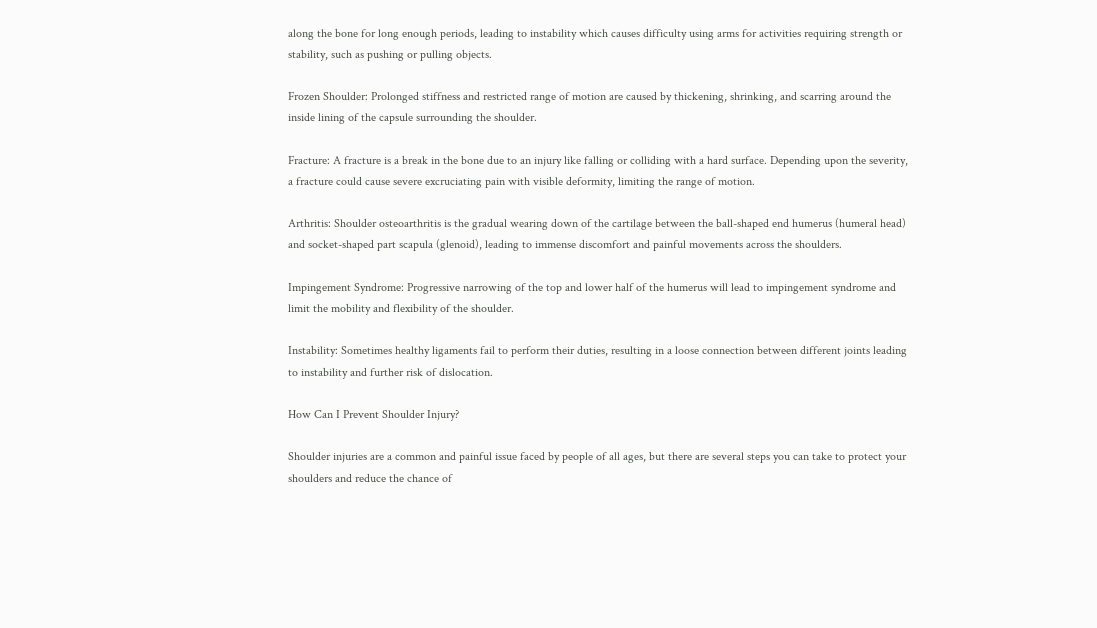along the bone for long enough periods, leading to instability which causes difficulty using arms for activities requiring strength or stability, such as pushing or pulling objects.

Frozen Shoulder: Prolonged stiffness and restricted range of motion are caused by thickening, shrinking, and scarring around the inside lining of the capsule surrounding the shoulder.

Fracture: A fracture is a break in the bone due to an injury like falling or colliding with a hard surface. Depending upon the severity, a fracture could cause severe excruciating pain with visible deformity, limiting the range of motion.

Arthritis: Shoulder osteoarthritis is the gradual wearing down of the cartilage between the ball-shaped end humerus (humeral head) and socket-shaped part scapula (glenoid), leading to immense discomfort and painful movements across the shoulders.

Impingement Syndrome: Progressive narrowing of the top and lower half of the humerus will lead to impingement syndrome and limit the mobility and flexibility of the shoulder.

Instability: Sometimes healthy ligaments fail to perform their duties, resulting in a loose connection between different joints leading to instability and further risk of dislocation.

How Can I Prevent Shoulder Injury?

Shoulder injuries are a common and painful issue faced by people of all ages, but there are several steps you can take to protect your shoulders and reduce the chance of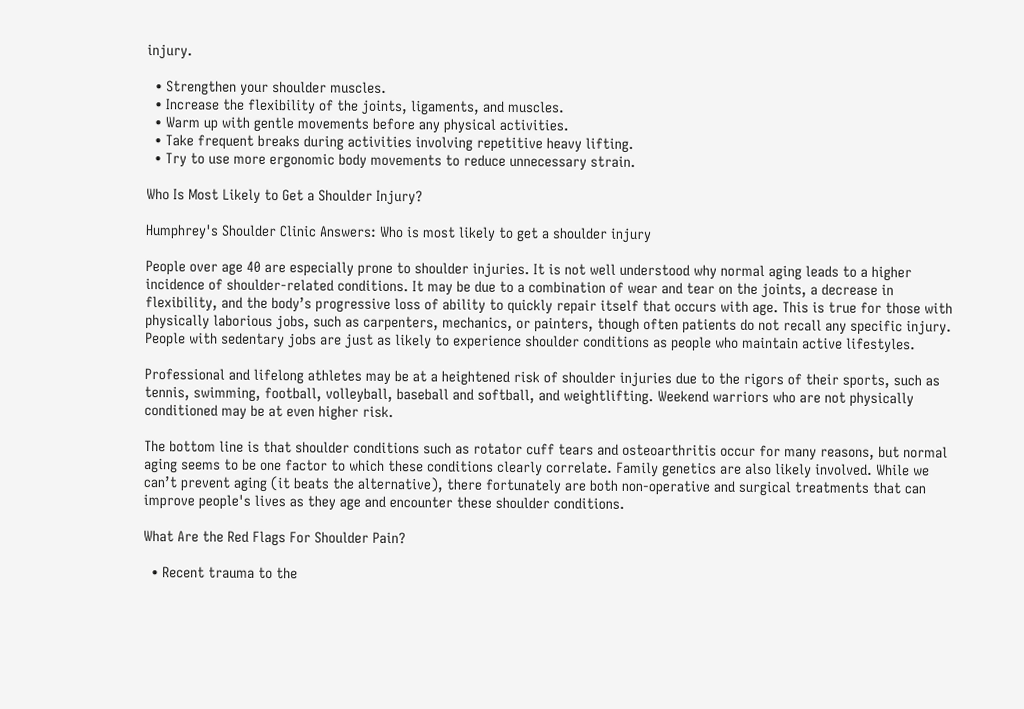injury.

  • Strengthen your shoulder muscles.
  • Increase the flexibility of the joints, ligaments, and muscles.
  • Warm up with gentle movements before any physical activities.
  • Take frequent breaks during activities involving repetitive heavy lifting.
  • Try to use more ergonomic body movements to reduce unnecessary strain.

Who Is Most Likely to Get a Shoulder Injury?

Humphrey's Shoulder Clinic Answers: Who is most likely to get a shoulder injury

People over age 40 are especially prone to shoulder injuries. It is not well understood why normal aging leads to a higher incidence of shoulder-related conditions. It may be due to a combination of wear and tear on the joints, a decrease in flexibility, and the body’s progressive loss of ability to quickly repair itself that occurs with age. This is true for those with physically laborious jobs, such as carpenters, mechanics, or painters, though often patients do not recall any specific injury. People with sedentary jobs are just as likely to experience shoulder conditions as people who maintain active lifestyles.

Professional and lifelong athletes may be at a heightened risk of shoulder injuries due to the rigors of their sports, such as tennis, swimming, football, volleyball, baseball and softball, and weightlifting. Weekend warriors who are not physically conditioned may be at even higher risk.

The bottom line is that shoulder conditions such as rotator cuff tears and osteoarthritis occur for many reasons, but normal aging seems to be one factor to which these conditions clearly correlate. Family genetics are also likely involved. While we can’t prevent aging (it beats the alternative), there fortunately are both non-operative and surgical treatments that can improve people's lives as they age and encounter these shoulder conditions.

What Are the Red Flags For Shoulder Pain?

  • Recent trauma to the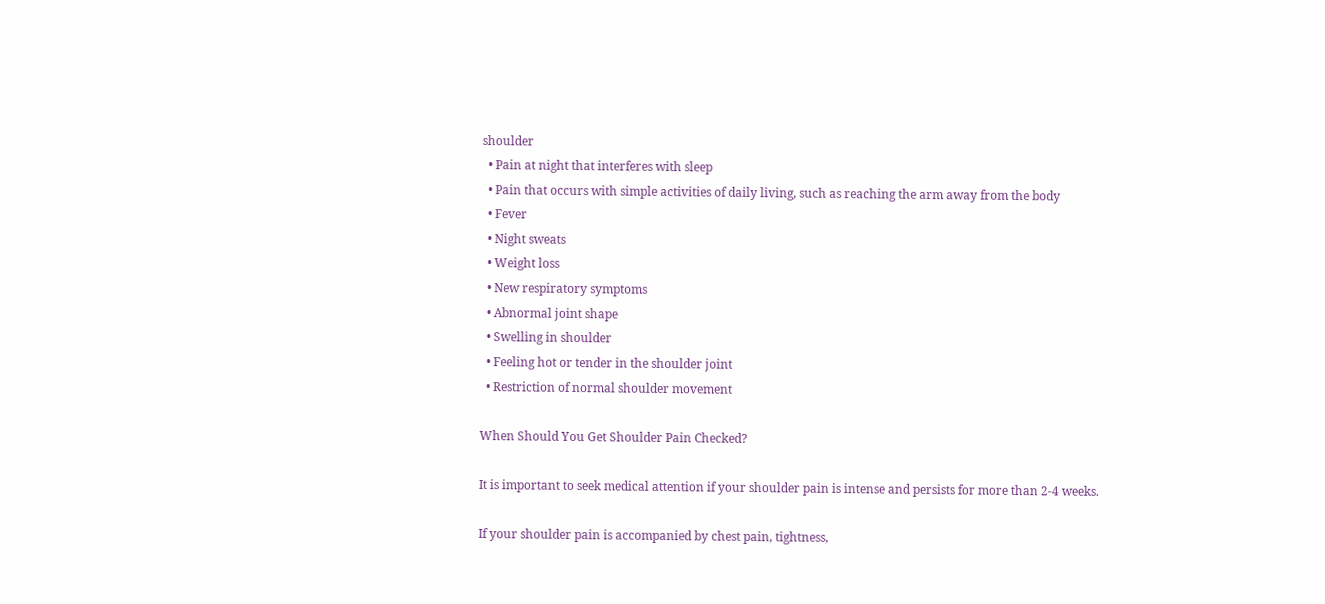shoulder
  • Pain at night that interferes with sleep
  • Pain that occurs with simple activities of daily living, such as reaching the arm away from the body
  • Fever
  • Night sweats
  • Weight loss
  • New respiratory symptoms
  • Abnormal joint shape
  • Swelling in shoulder
  • Feeling hot or tender in the shoulder joint
  • Restriction of normal shoulder movement

When Should You Get Shoulder Pain Checked?

It is important to seek medical attention if your shoulder pain is intense and persists for more than 2-4 weeks.

If your shoulder pain is accompanied by chest pain, tightness,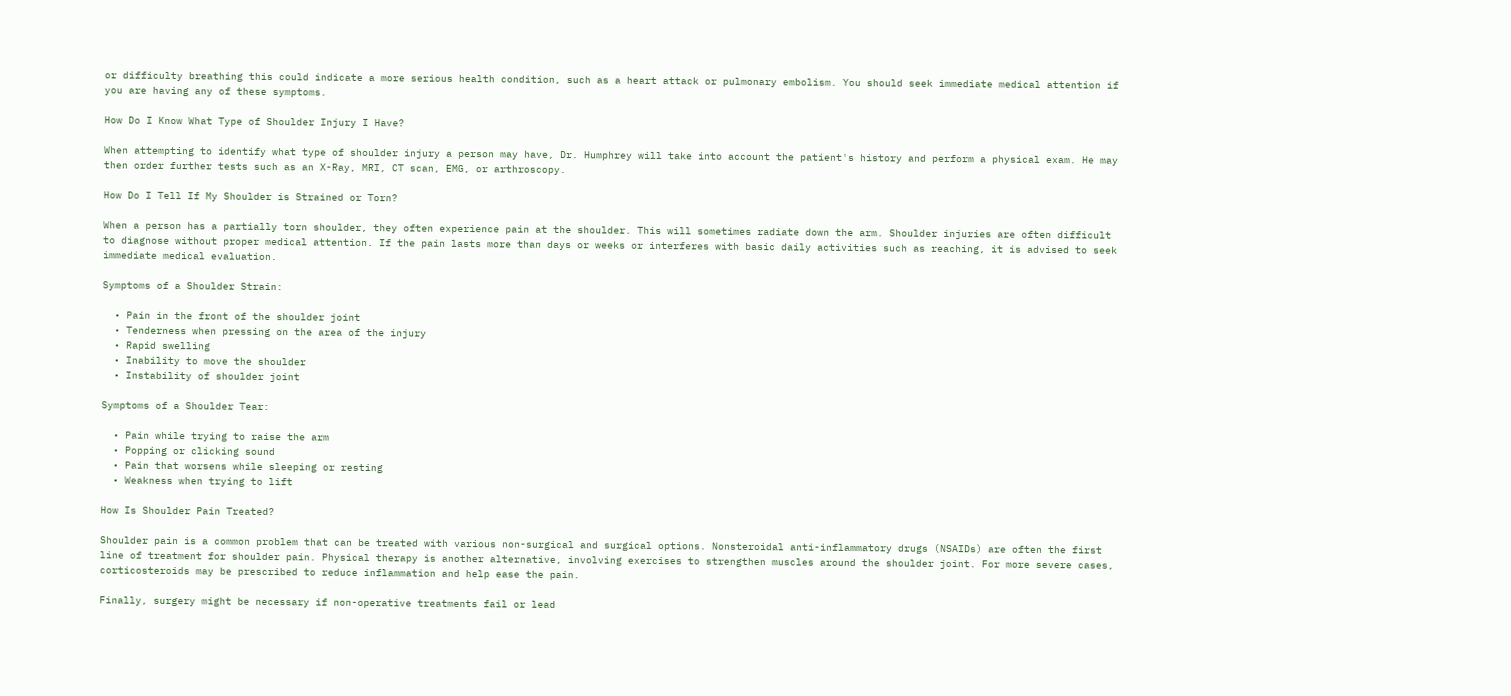or difficulty breathing this could indicate a more serious health condition, such as a heart attack or pulmonary embolism. You should seek immediate medical attention if you are having any of these symptoms.

How Do I Know What Type of Shoulder Injury I Have?

When attempting to identify what type of shoulder injury a person may have, Dr. Humphrey will take into account the patient's history and perform a physical exam. He may then order further tests such as an X-Ray, MRI, CT scan, EMG, or arthroscopy.

How Do I Tell If My Shoulder is Strained or Torn?

When a person has a partially torn shoulder, they often experience pain at the shoulder. This will sometimes radiate down the arm. Shoulder injuries are often difficult to diagnose without proper medical attention. If the pain lasts more than days or weeks or interferes with basic daily activities such as reaching, it is advised to seek immediate medical evaluation.

Symptoms of a Shoulder Strain:

  • Pain in the front of the shoulder joint
  • Tenderness when pressing on the area of the injury
  • Rapid swelling
  • Inability to move the shoulder
  • Instability of shoulder joint

Symptoms of a Shoulder Tear:

  • Pain while trying to raise the arm
  • Popping or clicking sound
  • Pain that worsens while sleeping or resting
  • Weakness when trying to lift

How Is Shoulder Pain Treated?

Shoulder pain is a common problem that can be treated with various non-surgical and surgical options. Nonsteroidal anti-inflammatory drugs (NSAIDs) are often the first line of treatment for shoulder pain. Physical therapy is another alternative, involving exercises to strengthen muscles around the shoulder joint. For more severe cases, corticosteroids may be prescribed to reduce inflammation and help ease the pain.

Finally, surgery might be necessary if non-operative treatments fail or lead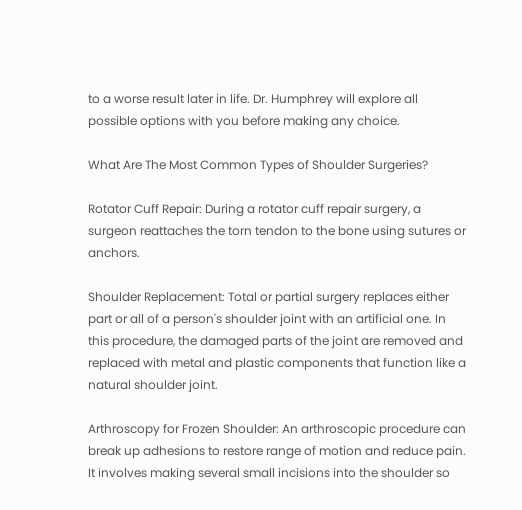to a worse result later in life. Dr. Humphrey will explore all possible options with you before making any choice.

What Are The Most Common Types of Shoulder Surgeries?

Rotator Cuff Repair: During a rotator cuff repair surgery, a surgeon reattaches the torn tendon to the bone using sutures or anchors.

Shoulder Replacement: Total or partial surgery replaces either part or all of a person's shoulder joint with an artificial one. In this procedure, the damaged parts of the joint are removed and replaced with metal and plastic components that function like a natural shoulder joint.

Arthroscopy for Frozen Shoulder: An arthroscopic procedure can break up adhesions to restore range of motion and reduce pain. It involves making several small incisions into the shoulder so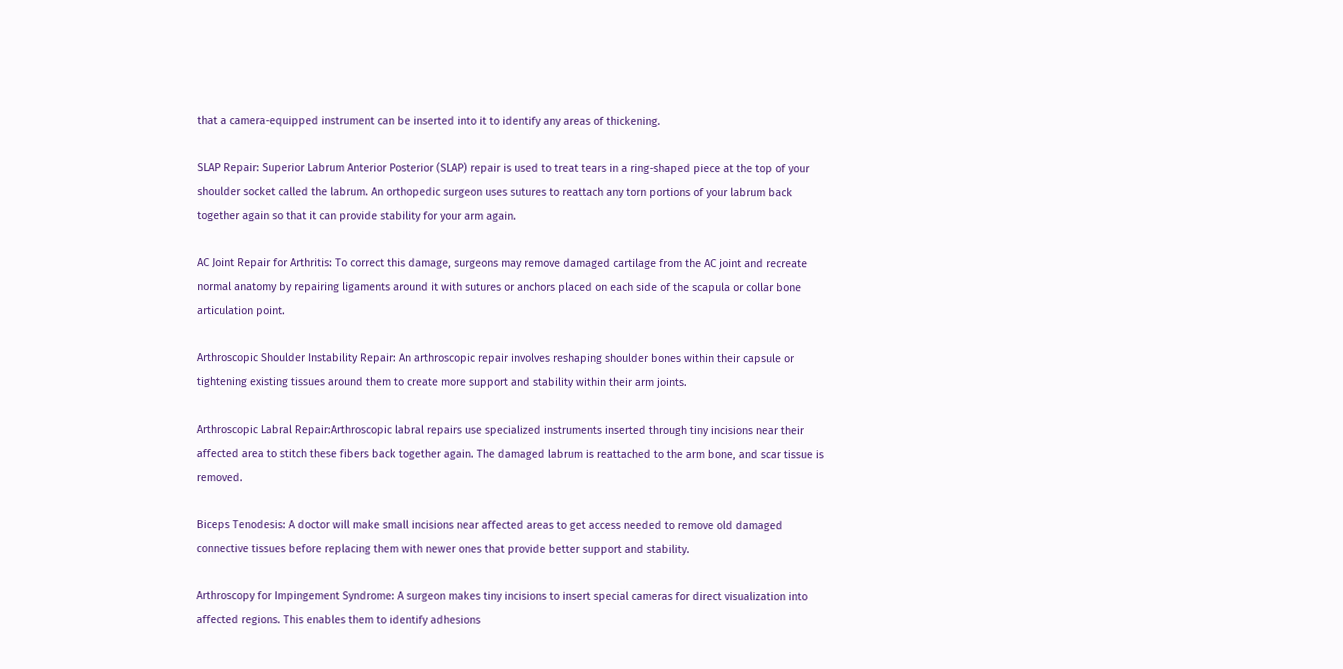that a camera-equipped instrument can be inserted into it to identify any areas of thickening.

SLAP Repair: Superior Labrum Anterior Posterior (SLAP) repair is used to treat tears in a ring-shaped piece at the top of your shoulder socket called the labrum. An orthopedic surgeon uses sutures to reattach any torn portions of your labrum back together again so that it can provide stability for your arm again.

AC Joint Repair for Arthritis: To correct this damage, surgeons may remove damaged cartilage from the AC joint and recreate normal anatomy by repairing ligaments around it with sutures or anchors placed on each side of the scapula or collar bone articulation point.

Arthroscopic Shoulder Instability Repair: An arthroscopic repair involves reshaping shoulder bones within their capsule or tightening existing tissues around them to create more support and stability within their arm joints.

Arthroscopic Labral Repair:Arthroscopic labral repairs use specialized instruments inserted through tiny incisions near their affected area to stitch these fibers back together again. The damaged labrum is reattached to the arm bone, and scar tissue is removed.

Biceps Tenodesis: A doctor will make small incisions near affected areas to get access needed to remove old damaged connective tissues before replacing them with newer ones that provide better support and stability.

Arthroscopy for Impingement Syndrome: A surgeon makes tiny incisions to insert special cameras for direct visualization into affected regions. This enables them to identify adhesions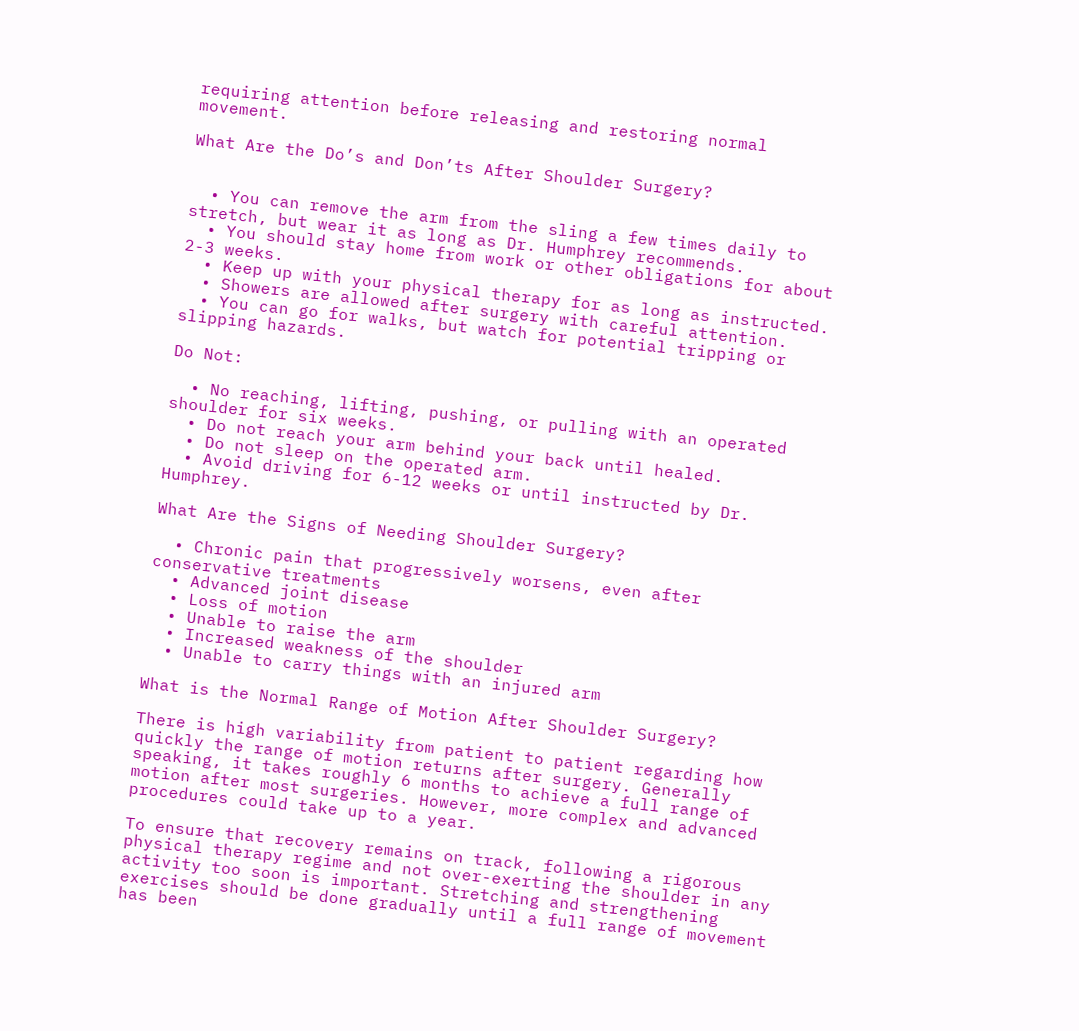requiring attention before releasing and restoring normal movement.

What Are the Do’s and Don’ts After Shoulder Surgery?


  • You can remove the arm from the sling a few times daily to stretch, but wear it as long as Dr. Humphrey recommends.
  • You should stay home from work or other obligations for about 2-3 weeks.
  • Keep up with your physical therapy for as long as instructed.
  • Showers are allowed after surgery with careful attention.
  • You can go for walks, but watch for potential tripping or slipping hazards.

Do Not:

  • No reaching, lifting, pushing, or pulling with an operated shoulder for six weeks.
  • Do not reach your arm behind your back until healed.
  • Do not sleep on the operated arm.
  • Avoid driving for 6-12 weeks or until instructed by Dr. Humphrey.

What Are the Signs of Needing Shoulder Surgery?

  • Chronic pain that progressively worsens, even after conservative treatments
  • Advanced joint disease
  • Loss of motion
  • Unable to raise the arm
  • Increased weakness of the shoulder
  • Unable to carry things with an injured arm

What is the Normal Range of Motion After Shoulder Surgery?

There is high variability from patient to patient regarding how quickly the range of motion returns after surgery. Generally speaking, it takes roughly 6 months to achieve a full range of motion after most surgeries. However, more complex and advanced procedures could take up to a year.

To ensure that recovery remains on track, following a rigorous physical therapy regime and not over-exerting the shoulder in any activity too soon is important. Stretching and strengthening exercises should be done gradually until a full range of movement has been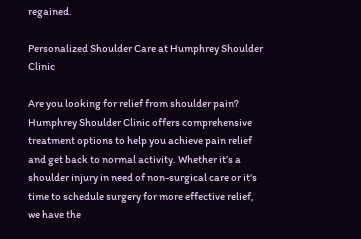regained.

Personalized Shoulder Care at Humphrey Shoulder Clinic

Are you looking for relief from shoulder pain? Humphrey Shoulder Clinic offers comprehensive treatment options to help you achieve pain relief and get back to normal activity. Whether it’s a shoulder injury in need of non-surgical care or it's time to schedule surgery for more effective relief, we have the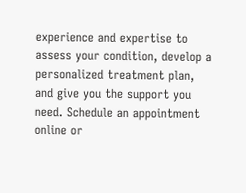experience and expertise to assess your condition, develop a personalized treatment plan, and give you the support you need. Schedule an appointment online or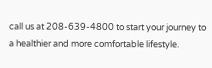call us at 208-639-4800 to start your journey to a healthier and more comfortable lifestyle.